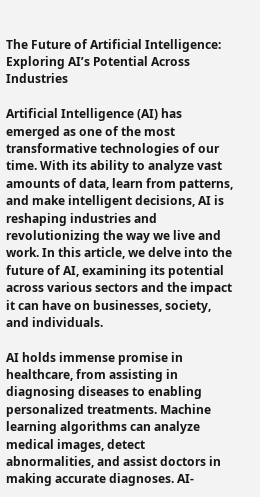The Future of Artificial Intelligence: Exploring AI’s Potential Across Industries

Artificial Intelligence (AI) has emerged as one of the most transformative technologies of our time. With its ability to analyze vast amounts of data, learn from patterns, and make intelligent decisions, AI is reshaping industries and revolutionizing the way we live and work. In this article, we delve into the future of AI, examining its potential across various sectors and the impact it can have on businesses, society, and individuals.

AI holds immense promise in healthcare, from assisting in diagnosing diseases to enabling personalized treatments. Machine learning algorithms can analyze medical images, detect abnormalities, and assist doctors in making accurate diagnoses. AI-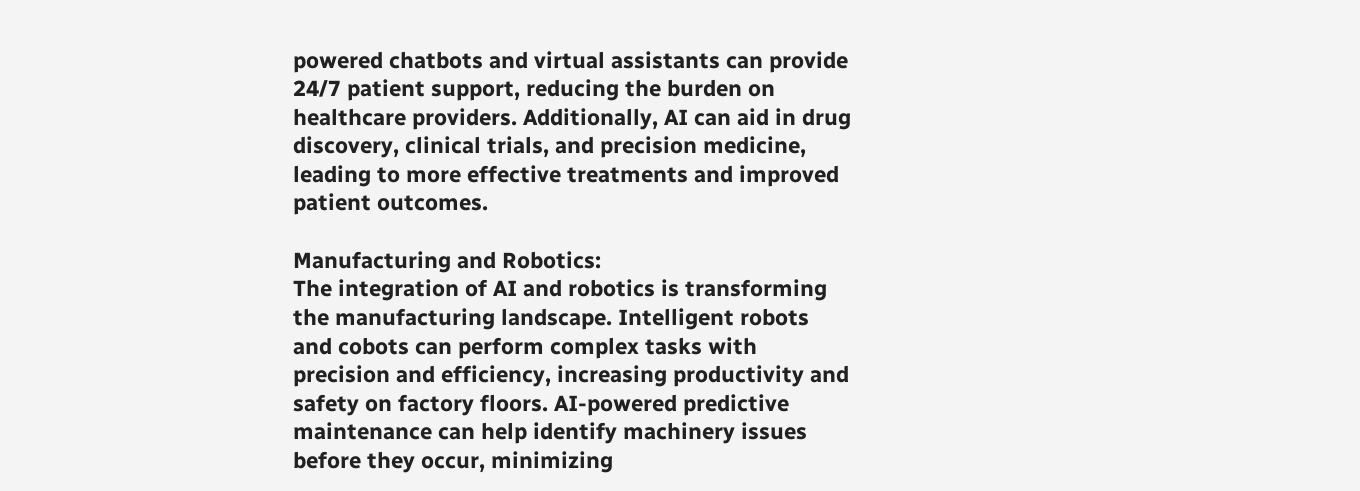powered chatbots and virtual assistants can provide 24/7 patient support, reducing the burden on healthcare providers. Additionally, AI can aid in drug discovery, clinical trials, and precision medicine, leading to more effective treatments and improved patient outcomes.

Manufacturing and Robotics:
The integration of AI and robotics is transforming the manufacturing landscape. Intelligent robots and cobots can perform complex tasks with precision and efficiency, increasing productivity and safety on factory floors. AI-powered predictive maintenance can help identify machinery issues before they occur, minimizing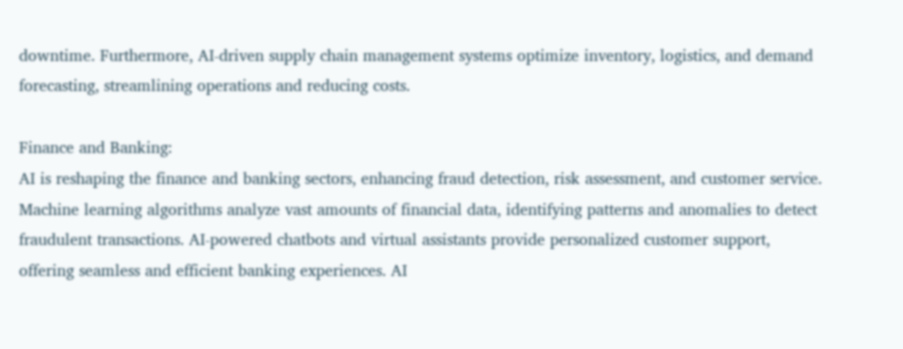downtime. Furthermore, AI-driven supply chain management systems optimize inventory, logistics, and demand forecasting, streamlining operations and reducing costs.

Finance and Banking:
AI is reshaping the finance and banking sectors, enhancing fraud detection, risk assessment, and customer service. Machine learning algorithms analyze vast amounts of financial data, identifying patterns and anomalies to detect fraudulent transactions. AI-powered chatbots and virtual assistants provide personalized customer support, offering seamless and efficient banking experiences. AI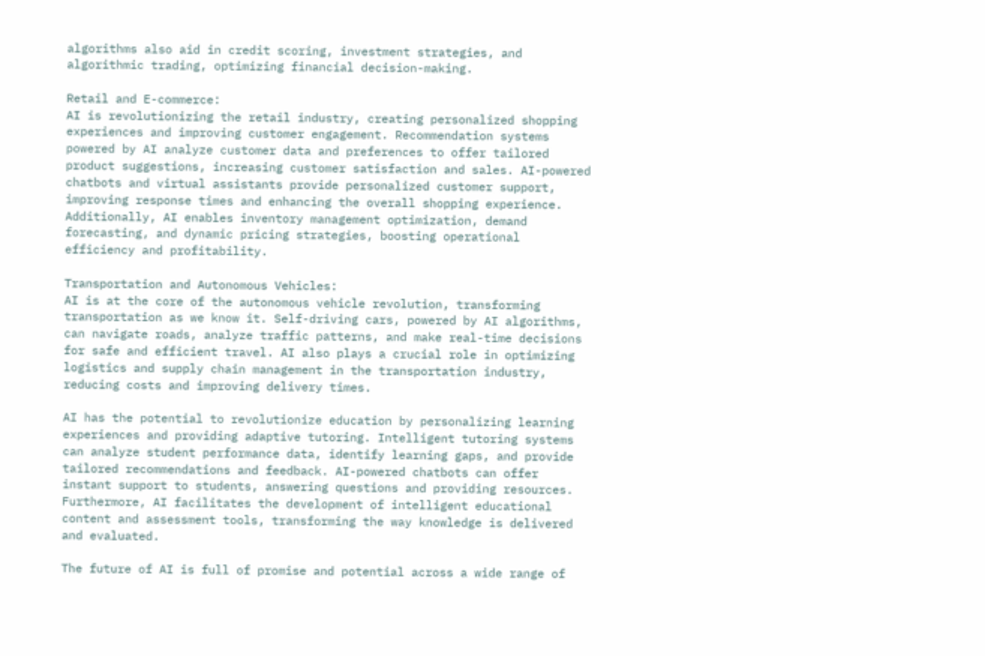algorithms also aid in credit scoring, investment strategies, and algorithmic trading, optimizing financial decision-making.

Retail and E-commerce:
AI is revolutionizing the retail industry, creating personalized shopping experiences and improving customer engagement. Recommendation systems powered by AI analyze customer data and preferences to offer tailored product suggestions, increasing customer satisfaction and sales. AI-powered chatbots and virtual assistants provide personalized customer support, improving response times and enhancing the overall shopping experience. Additionally, AI enables inventory management optimization, demand forecasting, and dynamic pricing strategies, boosting operational efficiency and profitability.

Transportation and Autonomous Vehicles:
AI is at the core of the autonomous vehicle revolution, transforming transportation as we know it. Self-driving cars, powered by AI algorithms, can navigate roads, analyze traffic patterns, and make real-time decisions for safe and efficient travel. AI also plays a crucial role in optimizing logistics and supply chain management in the transportation industry, reducing costs and improving delivery times.

AI has the potential to revolutionize education by personalizing learning experiences and providing adaptive tutoring. Intelligent tutoring systems can analyze student performance data, identify learning gaps, and provide tailored recommendations and feedback. AI-powered chatbots can offer instant support to students, answering questions and providing resources. Furthermore, AI facilitates the development of intelligent educational content and assessment tools, transforming the way knowledge is delivered and evaluated.

The future of AI is full of promise and potential across a wide range of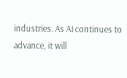industries. As AI continues to advance, it will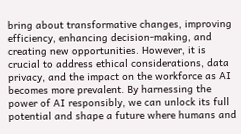bring about transformative changes, improving efficiency, enhancing decision-making, and creating new opportunities. However, it is crucial to address ethical considerations, data privacy, and the impact on the workforce as AI becomes more prevalent. By harnessing the power of AI responsibly, we can unlock its full potential and shape a future where humans and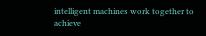intelligent machines work together to achieve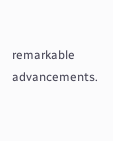remarkable advancements.